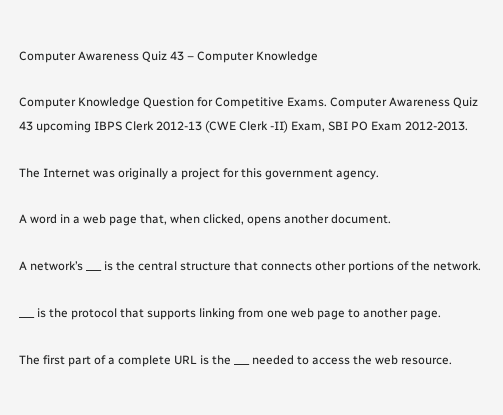Computer Awareness Quiz 43 – Computer Knowledge

Computer Knowledge Question for Competitive Exams. Computer Awareness Quiz 43 upcoming IBPS Clerk 2012-13 (CWE Clerk -II) Exam, SBI PO Exam 2012-2013.

The Internet was originally a project for this government agency.

A word in a web page that, when clicked, opens another document.

A network’s ___ is the central structure that connects other portions of the network.

___ is the protocol that supports linking from one web page to another page.

The first part of a complete URL is the ___ needed to access the web resource.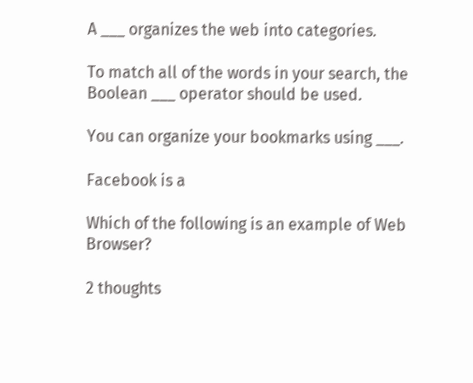A ___ organizes the web into categories.

To match all of the words in your search, the Boolean ___ operator should be used.

You can organize your bookmarks using ___.

Facebook is a

Which of the following is an example of Web Browser?

2 thoughts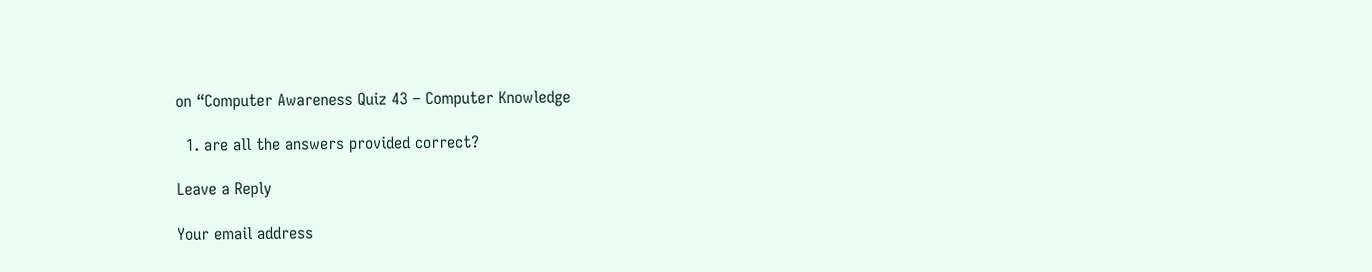on “Computer Awareness Quiz 43 – Computer Knowledge

  1. are all the answers provided correct?

Leave a Reply

Your email address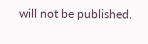will not be published.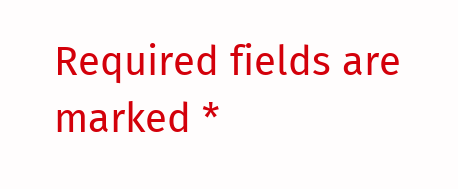Required fields are marked *